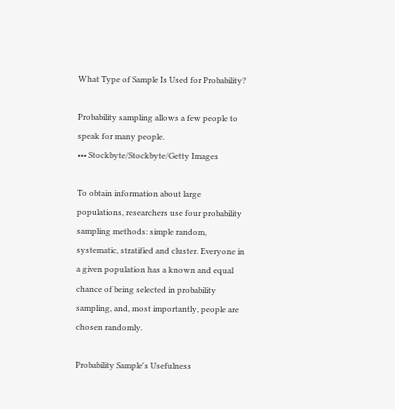What Type of Sample Is Used for Probability?

Probability sampling allows a few people to speak for many people.
••• Stockbyte/Stockbyte/Getty Images

To obtain information about large populations, researchers use four probability sampling methods: simple random, systematic, stratified and cluster. Everyone in a given population has a known and equal chance of being selected in probability sampling, and, most importantly, people are chosen randomly.

Probability Sample's Usefulness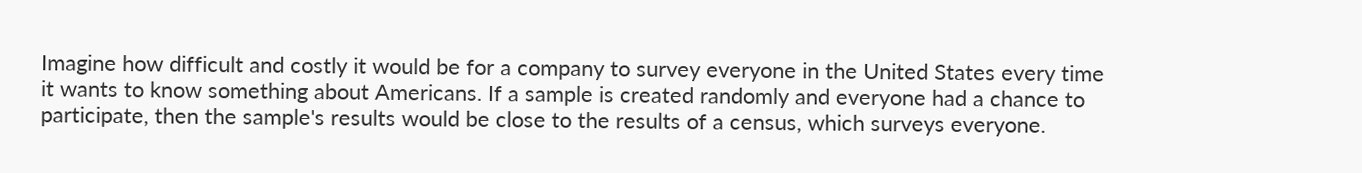Imagine how difficult and costly it would be for a company to survey everyone in the United States every time it wants to know something about Americans. If a sample is created randomly and everyone had a chance to participate, then the sample's results would be close to the results of a census, which surveys everyone.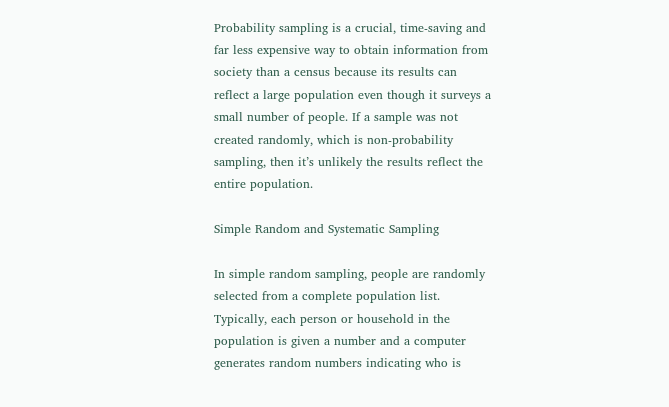Probability sampling is a crucial, time-saving and far less expensive way to obtain information from society than a census because its results can reflect a large population even though it surveys a small number of people. If a sample was not created randomly, which is non-probability sampling, then it’s unlikely the results reflect the entire population.

Simple Random and Systematic Sampling

In simple random sampling, people are randomly selected from a complete population list. Typically, each person or household in the population is given a number and a computer generates random numbers indicating who is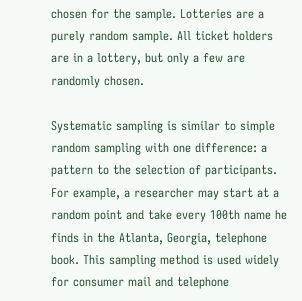chosen for the sample. Lotteries are a purely random sample. All ticket holders are in a lottery, but only a few are randomly chosen.

Systematic sampling is similar to simple random sampling with one difference: a pattern to the selection of participants. For example, a researcher may start at a random point and take every 100th name he finds in the Atlanta, Georgia, telephone book. This sampling method is used widely for consumer mail and telephone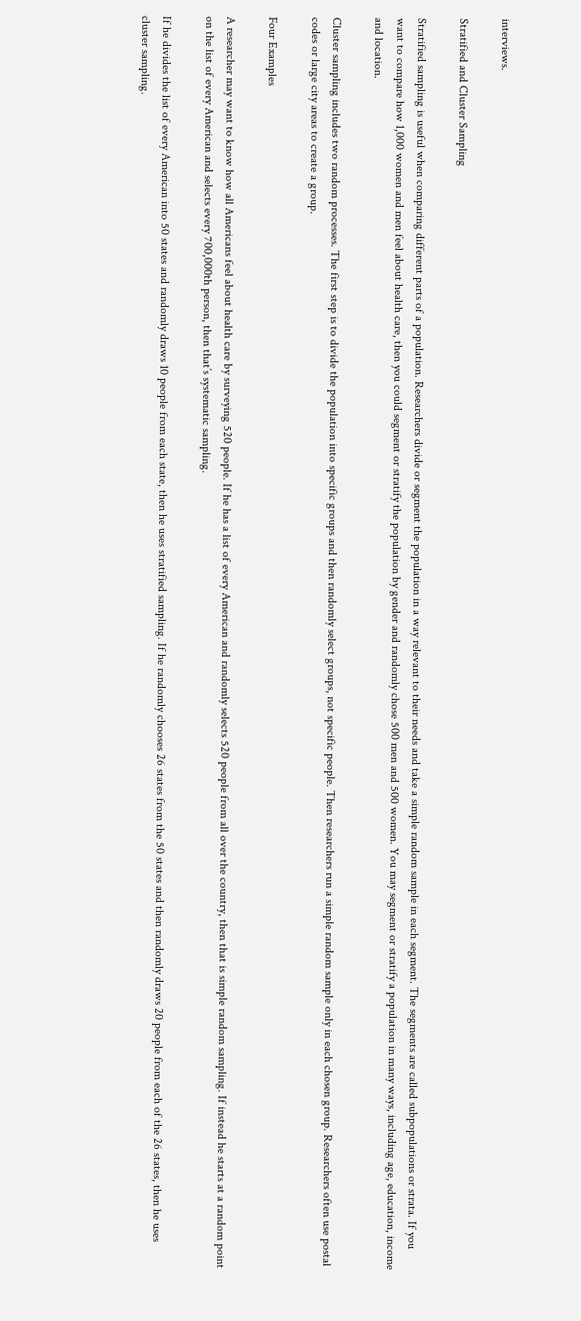interviews.

Stratified and Cluster Sampling

Stratified sampling is useful when comparing different parts of a population. Researchers divide or segment the population in a way relevant to their needs and take a simple random sample in each segment. The segments are called subpopulations or strata. If you want to compare how 1,000 women and men feel about health care, then you could segment or stratify the population by gender and randomly chose 500 men and 500 women. You may segment or stratify a population in many ways, including age, education, income and location.

Cluster sampling includes two random processes. The first step is to divide the population into specific groups and then randomly select groups, not specific people. Then researchers run a simple random sample only in each chosen group. Researchers often use postal codes or large city areas to create a group.

Four Examples

A researcher may want to know how all Americans feel about health care by surveying 520 people. If he has a list of every American and randomly selects 520 people from all over the country, then that is simple random sampling. If instead he starts at a random point on the list of every American and selects every 700,000th person, then that’s systematic sampling.

If he divides the list of every American into 50 states and randomly draws 10 people from each state, then he uses stratified sampling. If he randomly chooses 26 states from the 50 states and then randomly draws 20 people from each of the 26 states, then he uses cluster sampling.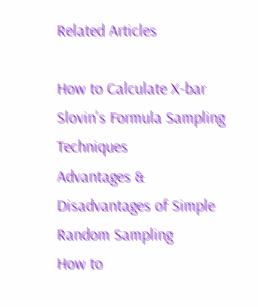Related Articles

How to Calculate X-bar
Slovin's Formula Sampling Techniques
Advantages & Disadvantages of Simple Random Sampling
How to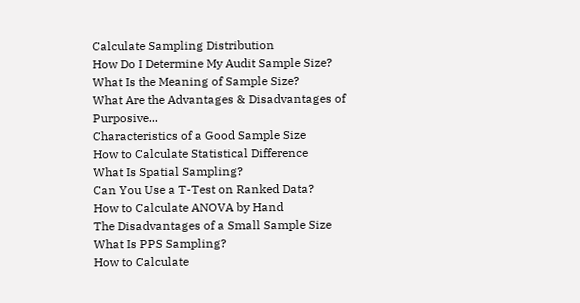Calculate Sampling Distribution
How Do I Determine My Audit Sample Size?
What Is the Meaning of Sample Size?
What Are the Advantages & Disadvantages of Purposive...
Characteristics of a Good Sample Size
How to Calculate Statistical Difference
What Is Spatial Sampling?
Can You Use a T-Test on Ranked Data?
How to Calculate ANOVA by Hand
The Disadvantages of a Small Sample Size
What Is PPS Sampling?
How to Calculate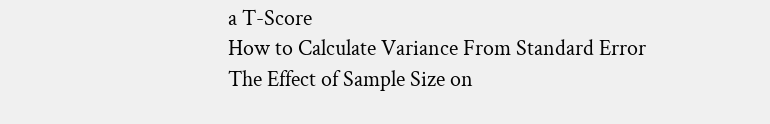a T-Score
How to Calculate Variance From Standard Error
The Effect of Sample Size on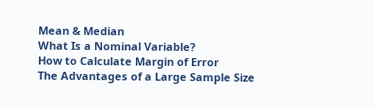Mean & Median
What Is a Nominal Variable?
How to Calculate Margin of Error
The Advantages of a Large Sample Size